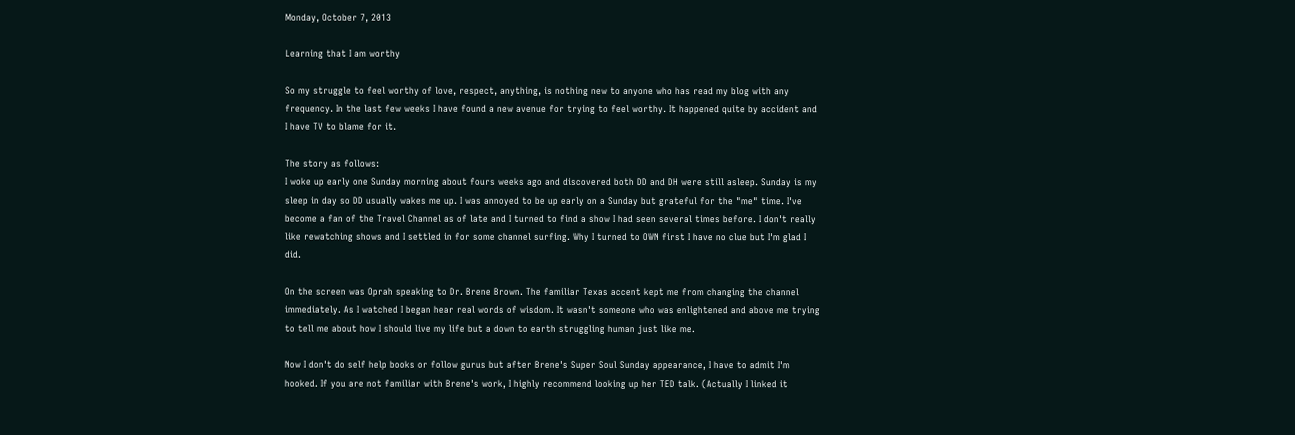Monday, October 7, 2013

Learning that I am worthy

So my struggle to feel worthy of love, respect, anything, is nothing new to anyone who has read my blog with any frequency. In the last few weeks I have found a new avenue for trying to feel worthy. It happened quite by accident and I have TV to blame for it.

The story as follows:
I woke up early one Sunday morning about fours weeks ago and discovered both DD and DH were still asleep. Sunday is my sleep in day so DD usually wakes me up. I was annoyed to be up early on a Sunday but grateful for the "me" time. I've become a fan of the Travel Channel as of late and I turned to find a show I had seen several times before. I don't really like rewatching shows and I settled in for some channel surfing. Why I turned to OWN first I have no clue but I'm glad I did.

On the screen was Oprah speaking to Dr. Brene Brown. The familiar Texas accent kept me from changing the channel immediately. As I watched I began hear real words of wisdom. It wasn't someone who was enlightened and above me trying to tell me about how I should live my life but a down to earth struggling human just like me.

Now I don't do self help books or follow gurus but after Brene's Super Soul Sunday appearance, I have to admit I'm hooked. If you are not familiar with Brene's work, I highly recommend looking up her TED talk. (Actually I linked it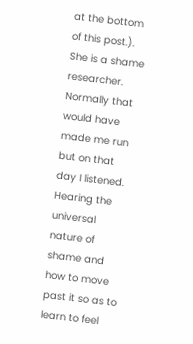at the bottom of this post.). She is a shame researcher. Normally that would have made me run but on that day I listened. Hearing the universal nature of shame and how to move past it so as to learn to feel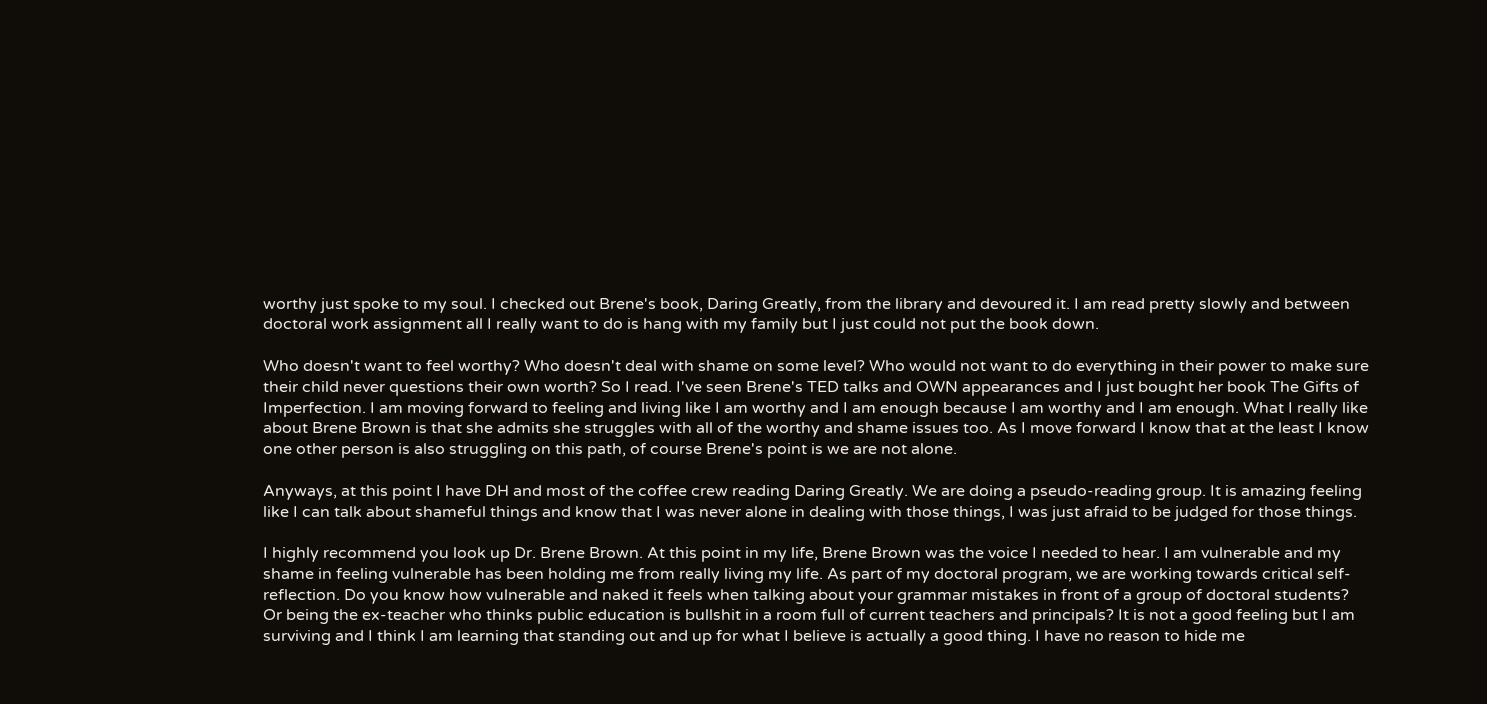worthy just spoke to my soul. I checked out Brene's book, Daring Greatly, from the library and devoured it. I am read pretty slowly and between doctoral work assignment all I really want to do is hang with my family but I just could not put the book down.

Who doesn't want to feel worthy? Who doesn't deal with shame on some level? Who would not want to do everything in their power to make sure their child never questions their own worth? So I read. I've seen Brene's TED talks and OWN appearances and I just bought her book The Gifts of Imperfection. I am moving forward to feeling and living like I am worthy and I am enough because I am worthy and I am enough. What I really like about Brene Brown is that she admits she struggles with all of the worthy and shame issues too. As I move forward I know that at the least I know one other person is also struggling on this path, of course Brene's point is we are not alone.

Anyways, at this point I have DH and most of the coffee crew reading Daring Greatly. We are doing a pseudo-reading group. It is amazing feeling like I can talk about shameful things and know that I was never alone in dealing with those things, I was just afraid to be judged for those things.

I highly recommend you look up Dr. Brene Brown. At this point in my life, Brene Brown was the voice I needed to hear. I am vulnerable and my shame in feeling vulnerable has been holding me from really living my life. As part of my doctoral program, we are working towards critical self-reflection. Do you know how vulnerable and naked it feels when talking about your grammar mistakes in front of a group of doctoral students? Or being the ex-teacher who thinks public education is bullshit in a room full of current teachers and principals? It is not a good feeling but I am surviving and I think I am learning that standing out and up for what I believe is actually a good thing. I have no reason to hide me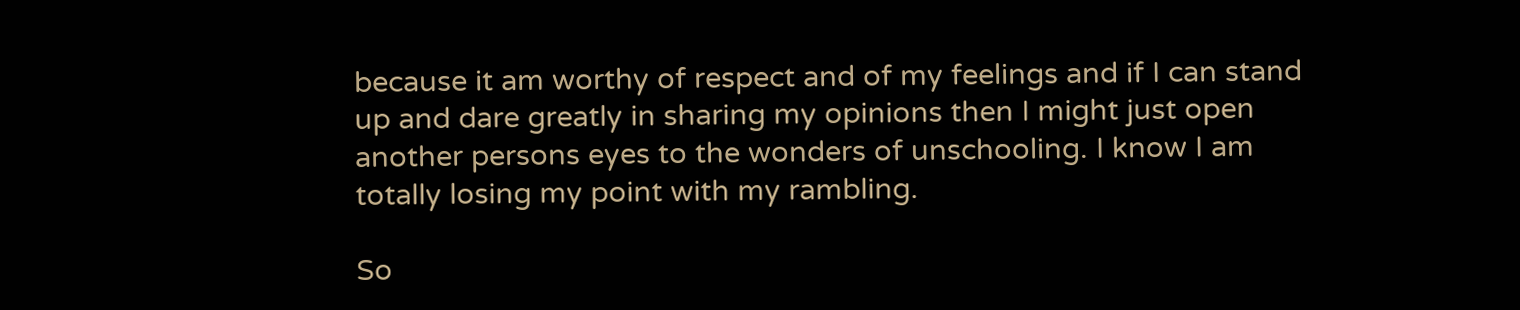because it am worthy of respect and of my feelings and if I can stand up and dare greatly in sharing my opinions then I might just open another persons eyes to the wonders of unschooling. I know I am totally losing my point with my rambling.

So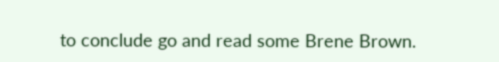to conclude go and read some Brene Brown.